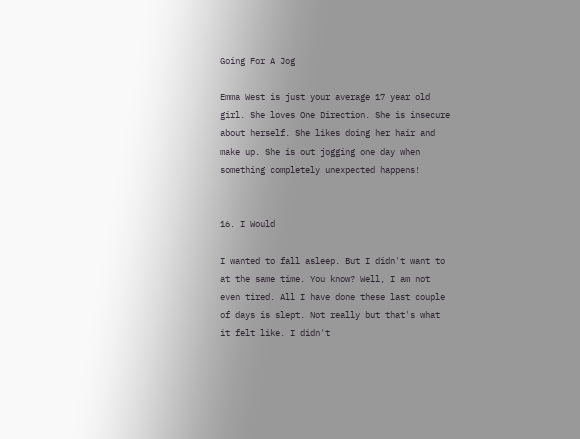Going For A Jog

Emma West is just your average 17 year old girl. She loves One Direction. She is insecure about herself. She likes doing her hair and make up. She is out jogging one day when something completely unexpected happens!


16. I Would

I wanted to fall asleep. But I didn't want to at the same time. You know? Well, I am not even tired. All I have done these last couple of days is slept. Not really but that's what it felt like. I didn't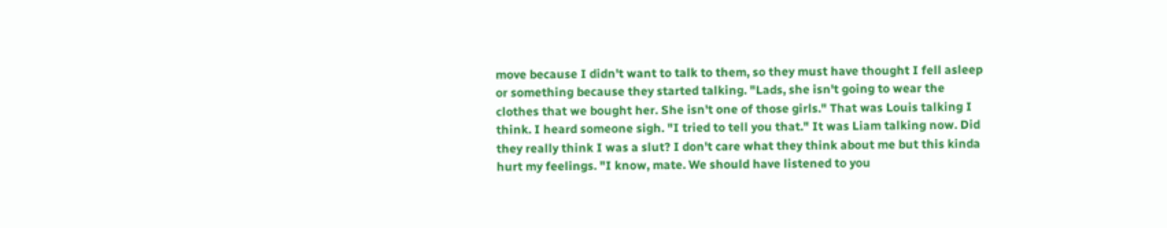move because I didn't want to talk to them, so they must have thought I fell asleep or something because they started talking. "Lads, she isn't going to wear the clothes that we bought her. She isn't one of those girls." That was Louis talking I think. I heard someone sigh. "I tried to tell you that." It was Liam talking now. Did they really think I was a slut? I don't care what they think about me but this kinda hurt my feelings. "I know, mate. We should have listened to you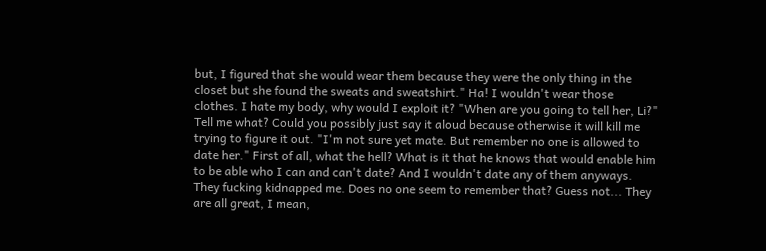but, I figured that she would wear them because they were the only thing in the closet but she found the sweats and sweatshirt." Ha! I wouldn't wear those clothes. I hate my body, why would I exploit it? "When are you going to tell her, Li?" Tell me what? Could you possibly just say it aloud because otherwise it will kill me trying to figure it out. "I'm not sure yet mate. But remember no one is allowed to date her." First of all, what the hell? What is it that he knows that would enable him to be able who I can and can't date? And I wouldn't date any of them anyways. They fucking kidnapped me. Does no one seem to remember that? Guess not... They are all great, I mean,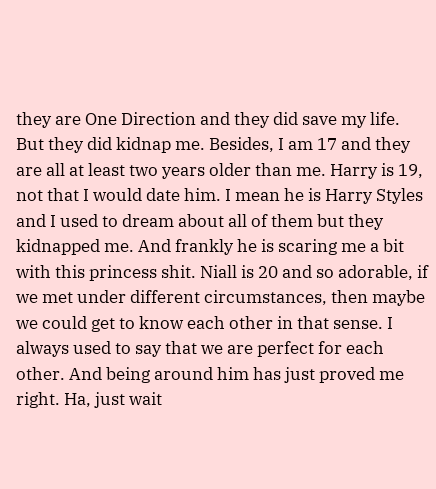they are One Direction and they did save my life. But they did kidnap me. Besides, I am 17 and they are all at least two years older than me. Harry is 19, not that I would date him. I mean he is Harry Styles and I used to dream about all of them but they kidnapped me. And frankly he is scaring me a bit with this princess shit. Niall is 20 and so adorable, if we met under different circumstances, then maybe we could get to know each other in that sense. I always used to say that we are perfect for each other. And being around him has just proved me right. Ha, just wait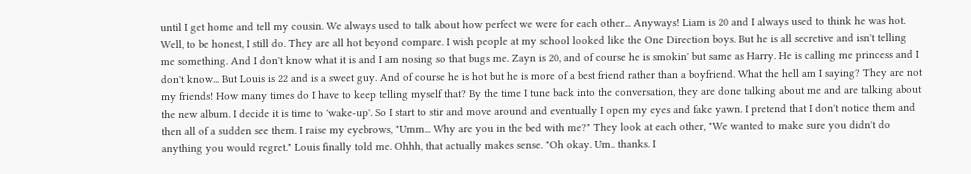until I get home and tell my cousin. We always used to talk about how perfect we were for each other... Anyways! Liam is 20 and I always used to think he was hot. Well, to be honest, I still do. They are all hot beyond compare. I wish people at my school looked like the One Direction boys. But he is all secretive and isn't telling me something. And I don't know what it is and I am nosing so that bugs me. Zayn is 20, and of course he is smokin' but same as Harry. He is calling me princess and I don't know... But Louis is 22 and is a sweet guy. And of course he is hot but he is more of a best friend rather than a boyfriend. What the hell am I saying? They are not my friends! How many times do I have to keep telling myself that? By the time I tune back into the conversation, they are done talking about me and are talking about the new album. I decide it is time to 'wake-up'. So I start to stir and move around and eventually I open my eyes and fake yawn. I pretend that I don't notice them and then all of a sudden see them. I raise my eyebrows, "Umm... Why are you in the bed with me?" They look at each other, "We wanted to make sure you didn't do anything you would regret." Louis finally told me. Ohhh, that actually makes sense. "Oh okay. Um.. thanks. I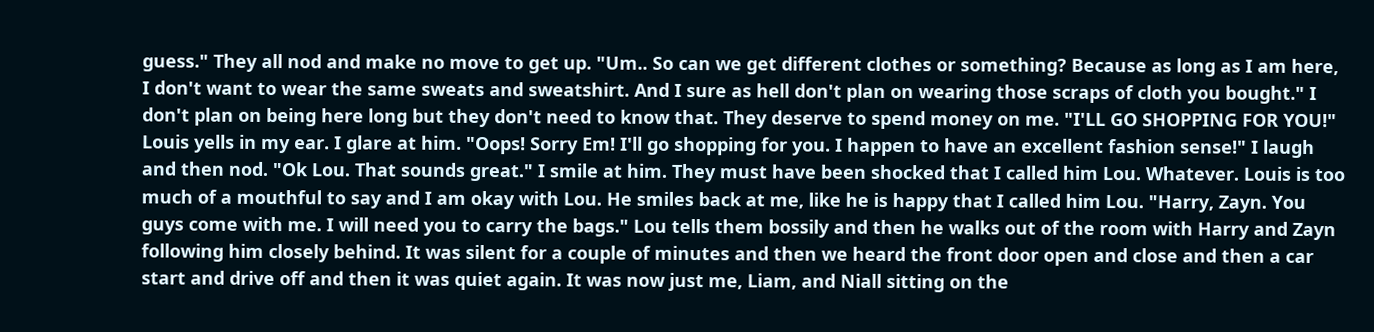guess." They all nod and make no move to get up. "Um.. So can we get different clothes or something? Because as long as I am here, I don't want to wear the same sweats and sweatshirt. And I sure as hell don't plan on wearing those scraps of cloth you bought." I don't plan on being here long but they don't need to know that. They deserve to spend money on me. "I'LL GO SHOPPING FOR YOU!" Louis yells in my ear. I glare at him. "Oops! Sorry Em! I'll go shopping for you. I happen to have an excellent fashion sense!" I laugh and then nod. "Ok Lou. That sounds great." I smile at him. They must have been shocked that I called him Lou. Whatever. Louis is too much of a mouthful to say and I am okay with Lou. He smiles back at me, like he is happy that I called him Lou. "Harry, Zayn. You guys come with me. I will need you to carry the bags." Lou tells them bossily and then he walks out of the room with Harry and Zayn following him closely behind. It was silent for a couple of minutes and then we heard the front door open and close and then a car start and drive off and then it was quiet again. It was now just me, Liam, and Niall sitting on the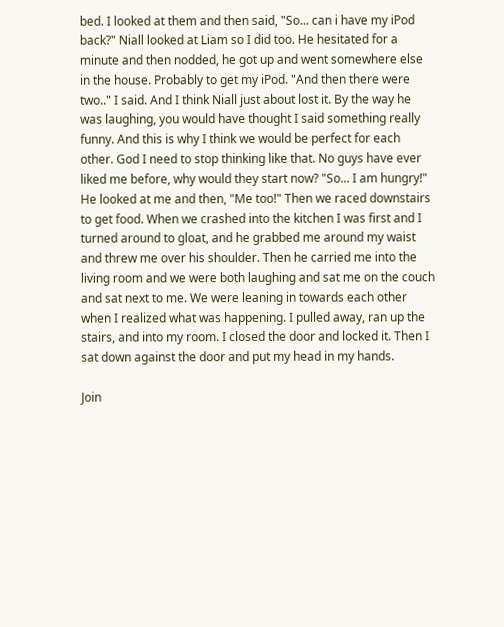bed. I looked at them and then said, "So... can i have my iPod back?" Niall looked at Liam so I did too. He hesitated for a minute and then nodded, he got up and went somewhere else in the house. Probably to get my iPod. "And then there were two.." I said. And I think Niall just about lost it. By the way he was laughing, you would have thought I said something really funny. And this is why I think we would be perfect for each other. God I need to stop thinking like that. No guys have ever liked me before, why would they start now? "So... I am hungry!" He looked at me and then, "Me too!" Then we raced downstairs to get food. When we crashed into the kitchen I was first and I turned around to gloat, and he grabbed me around my waist and threw me over his shoulder. Then he carried me into the living room and we were both laughing and sat me on the couch and sat next to me. We were leaning in towards each other when I realized what was happening. I pulled away, ran up the stairs, and into my room. I closed the door and locked it. Then I sat down against the door and put my head in my hands.

Join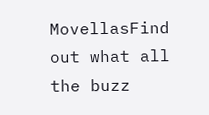MovellasFind out what all the buzz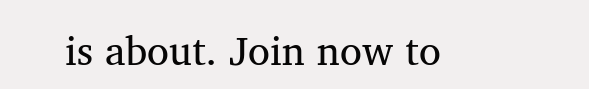is about. Join now to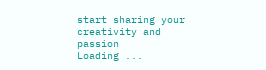start sharing your creativity and passion
Loading ...